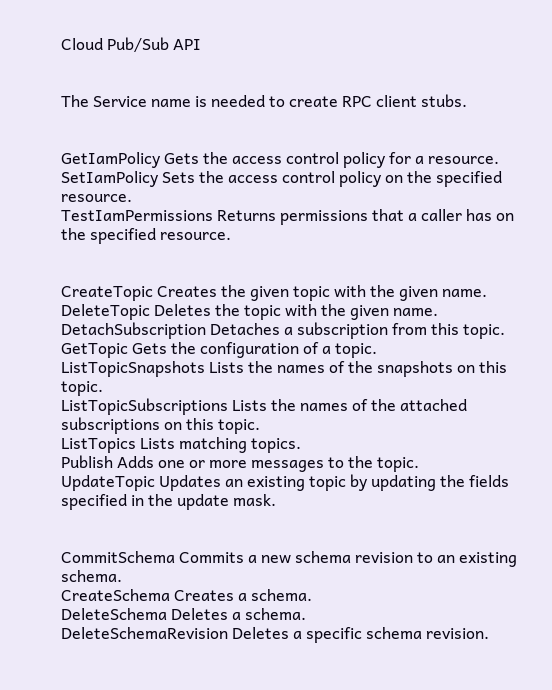Cloud Pub/Sub API


The Service name is needed to create RPC client stubs.


GetIamPolicy Gets the access control policy for a resource.
SetIamPolicy Sets the access control policy on the specified resource.
TestIamPermissions Returns permissions that a caller has on the specified resource.


CreateTopic Creates the given topic with the given name.
DeleteTopic Deletes the topic with the given name.
DetachSubscription Detaches a subscription from this topic.
GetTopic Gets the configuration of a topic.
ListTopicSnapshots Lists the names of the snapshots on this topic.
ListTopicSubscriptions Lists the names of the attached subscriptions on this topic.
ListTopics Lists matching topics.
Publish Adds one or more messages to the topic.
UpdateTopic Updates an existing topic by updating the fields specified in the update mask.


CommitSchema Commits a new schema revision to an existing schema.
CreateSchema Creates a schema.
DeleteSchema Deletes a schema.
DeleteSchemaRevision Deletes a specific schema revision.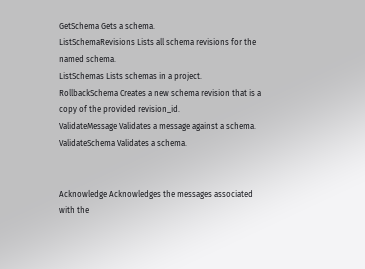GetSchema Gets a schema.
ListSchemaRevisions Lists all schema revisions for the named schema.
ListSchemas Lists schemas in a project.
RollbackSchema Creates a new schema revision that is a copy of the provided revision_id.
ValidateMessage Validates a message against a schema.
ValidateSchema Validates a schema.


Acknowledge Acknowledges the messages associated with the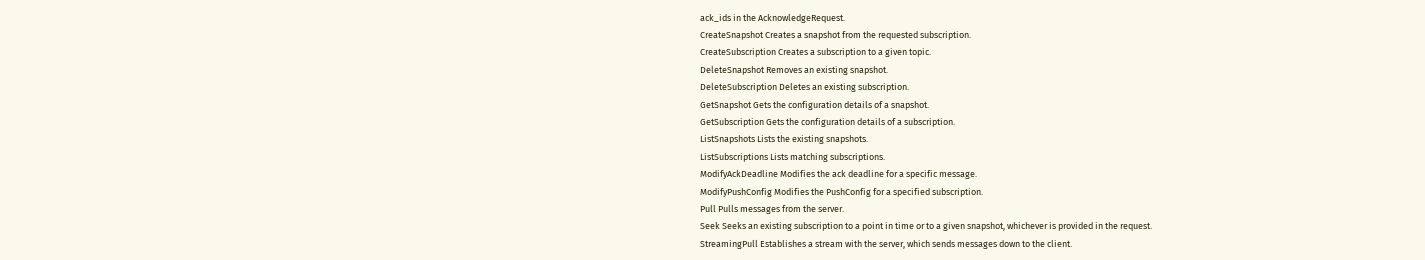ack_ids in the AcknowledgeRequest.
CreateSnapshot Creates a snapshot from the requested subscription.
CreateSubscription Creates a subscription to a given topic.
DeleteSnapshot Removes an existing snapshot.
DeleteSubscription Deletes an existing subscription.
GetSnapshot Gets the configuration details of a snapshot.
GetSubscription Gets the configuration details of a subscription.
ListSnapshots Lists the existing snapshots.
ListSubscriptions Lists matching subscriptions.
ModifyAckDeadline Modifies the ack deadline for a specific message.
ModifyPushConfig Modifies the PushConfig for a specified subscription.
Pull Pulls messages from the server.
Seek Seeks an existing subscription to a point in time or to a given snapshot, whichever is provided in the request.
StreamingPull Establishes a stream with the server, which sends messages down to the client.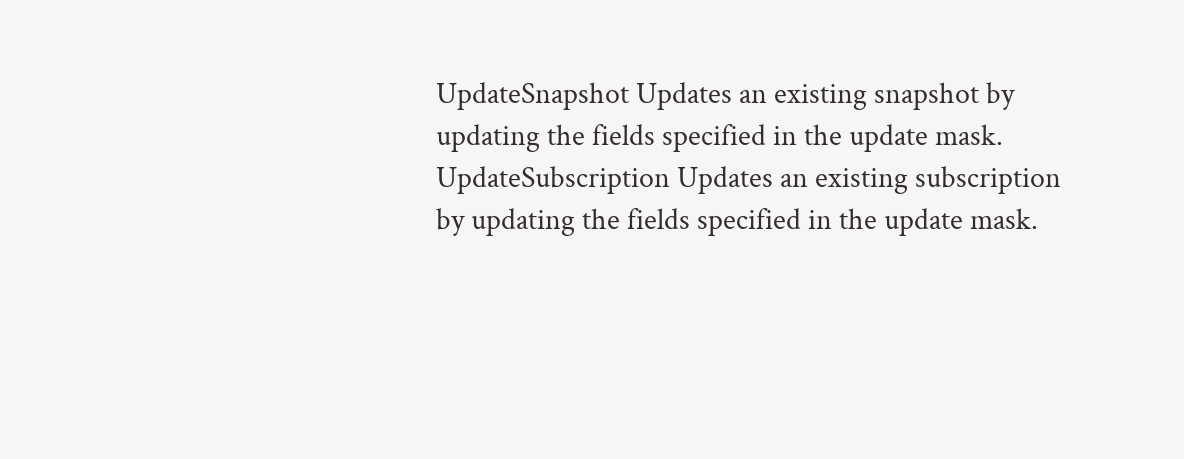UpdateSnapshot Updates an existing snapshot by updating the fields specified in the update mask.
UpdateSubscription Updates an existing subscription by updating the fields specified in the update mask.